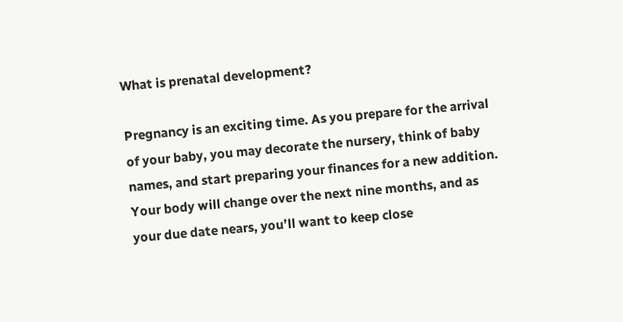What is prenatal development?

Pregnancy is an exciting time. As you prepare for the arrival of your baby, you may decorate the nursery, think of baby names, and start preparing your finances for a new addition. Your body will change over the next nine months, and as your due date nears, you’ll want to keep close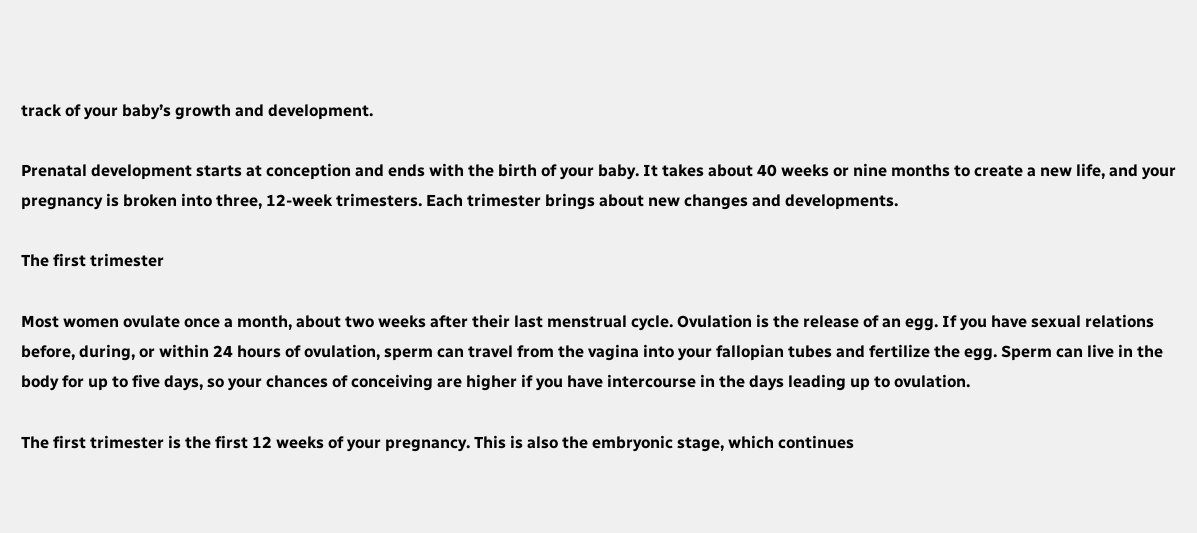track of your baby’s growth and development.

Prenatal development starts at conception and ends with the birth of your baby. It takes about 40 weeks or nine months to create a new life, and your pregnancy is broken into three, 12-week trimesters. Each trimester brings about new changes and developments.

The first trimester

Most women ovulate once a month, about two weeks after their last menstrual cycle. Ovulation is the release of an egg. If you have sexual relations before, during, or within 24 hours of ovulation, sperm can travel from the vagina into your fallopian tubes and fertilize the egg. Sperm can live in the body for up to five days, so your chances of conceiving are higher if you have intercourse in the days leading up to ovulation.

The first trimester is the first 12 weeks of your pregnancy. This is also the embryonic stage, which continues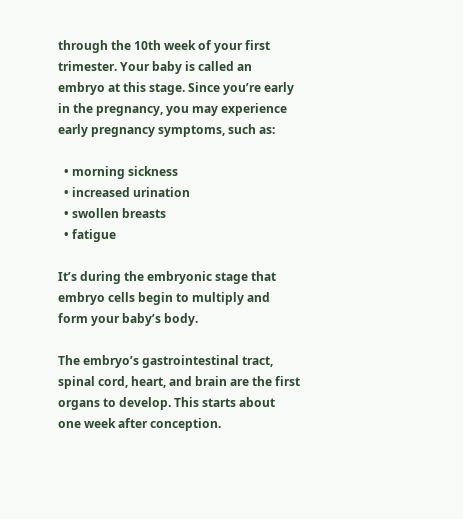through the 10th week of your first trimester. Your baby is called an embryo at this stage. Since you’re early in the pregnancy, you may experience early pregnancy symptoms, such as:

  • morning sickness
  • increased urination
  • swollen breasts
  • fatigue

It’s during the embryonic stage that embryo cells begin to multiply and form your baby’s body.

The embryo’s gastrointestinal tract, spinal cord, heart, and brain are the first organs to develop. This starts about one week after conception.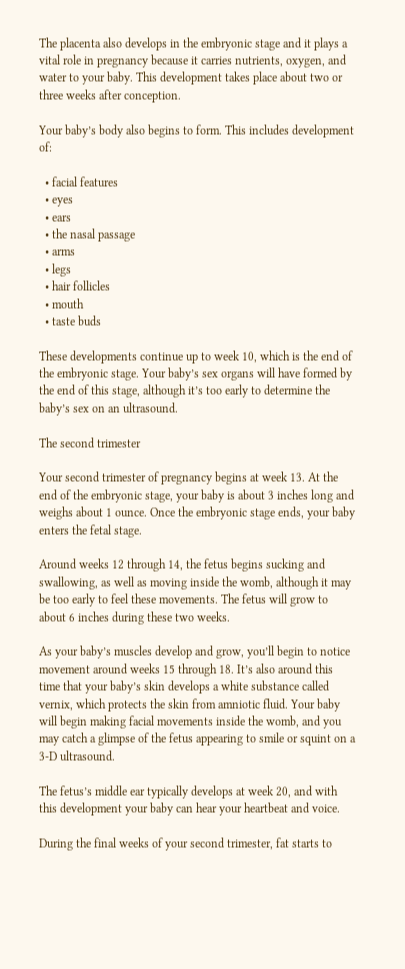The placenta also develops in the embryonic stage and it plays a vital role in pregnancy because it carries nutrients, oxygen, and water to your baby. This development takes place about two or three weeks after conception.

Your baby’s body also begins to form. This includes development of:

  • facial features
  • eyes
  • ears
  • the nasal passage
  • arms
  • legs
  • hair follicles
  • mouth
  • taste buds

These developments continue up to week 10, which is the end of the embryonic stage. Your baby’s sex organs will have formed by the end of this stage, although it’s too early to determine the baby’s sex on an ultrasound.

The second trimester

Your second trimester of pregnancy begins at week 13. At the end of the embryonic stage, your baby is about 3 inches long and weighs about 1 ounce. Once the embryonic stage ends, your baby enters the fetal stage.

Around weeks 12 through 14, the fetus begins sucking and swallowing, as well as moving inside the womb, although it may be too early to feel these movements. The fetus will grow to about 6 inches during these two weeks.

As your baby’s muscles develop and grow, you’ll begin to notice movement around weeks 15 through 18. It’s also around this time that your baby’s skin develops a white substance called vernix, which protects the skin from amniotic fluid. Your baby will begin making facial movements inside the womb, and you may catch a glimpse of the fetus appearing to smile or squint on a 3-D ultrasound.

The fetus’s middle ear typically develops at week 20, and with this development your baby can hear your heartbeat and voice.

During the final weeks of your second trimester, fat starts to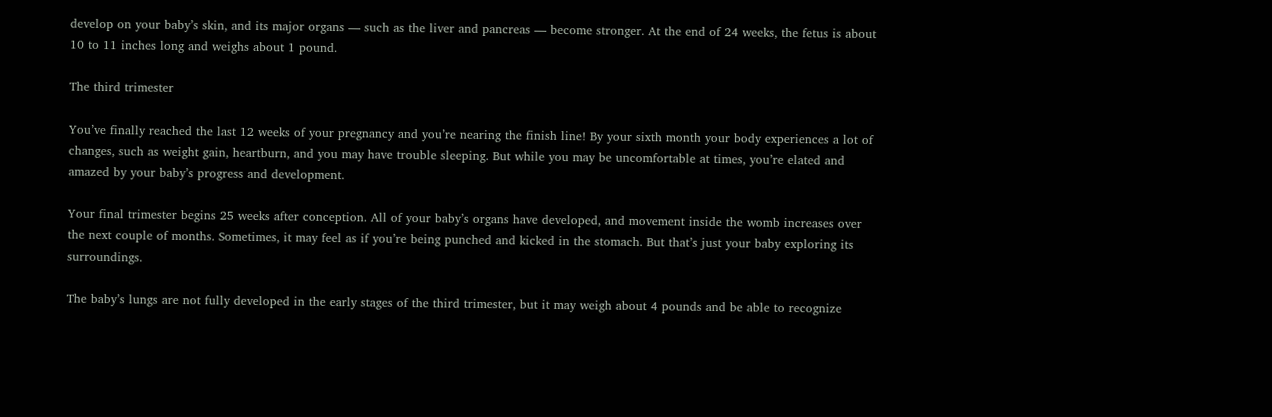develop on your baby’s skin, and its major organs — such as the liver and pancreas — become stronger. At the end of 24 weeks, the fetus is about 10 to 11 inches long and weighs about 1 pound.

The third trimester

You’ve finally reached the last 12 weeks of your pregnancy and you’re nearing the finish line! By your sixth month your body experiences a lot of changes, such as weight gain, heartburn, and you may have trouble sleeping. But while you may be uncomfortable at times, you’re elated and amazed by your baby’s progress and development.

Your final trimester begins 25 weeks after conception. All of your baby’s organs have developed, and movement inside the womb increases over the next couple of months. Sometimes, it may feel as if you’re being punched and kicked in the stomach. But that’s just your baby exploring its surroundings.

The baby’s lungs are not fully developed in the early stages of the third trimester, but it may weigh about 4 pounds and be able to recognize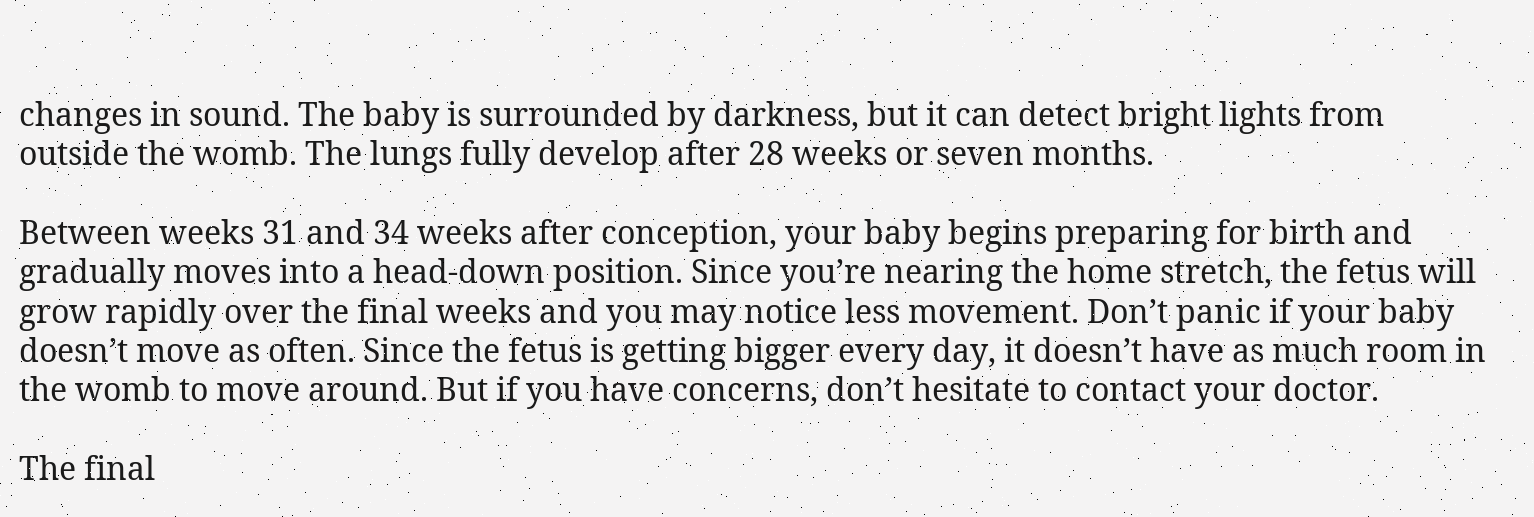changes in sound. The baby is surrounded by darkness, but it can detect bright lights from outside the womb. The lungs fully develop after 28 weeks or seven months.

Between weeks 31 and 34 weeks after conception, your baby begins preparing for birth and gradually moves into a head-down position. Since you’re nearing the home stretch, the fetus will grow rapidly over the final weeks and you may notice less movement. Don’t panic if your baby doesn’t move as often. Since the fetus is getting bigger every day, it doesn’t have as much room in the womb to move around. But if you have concerns, don’t hesitate to contact your doctor.

The final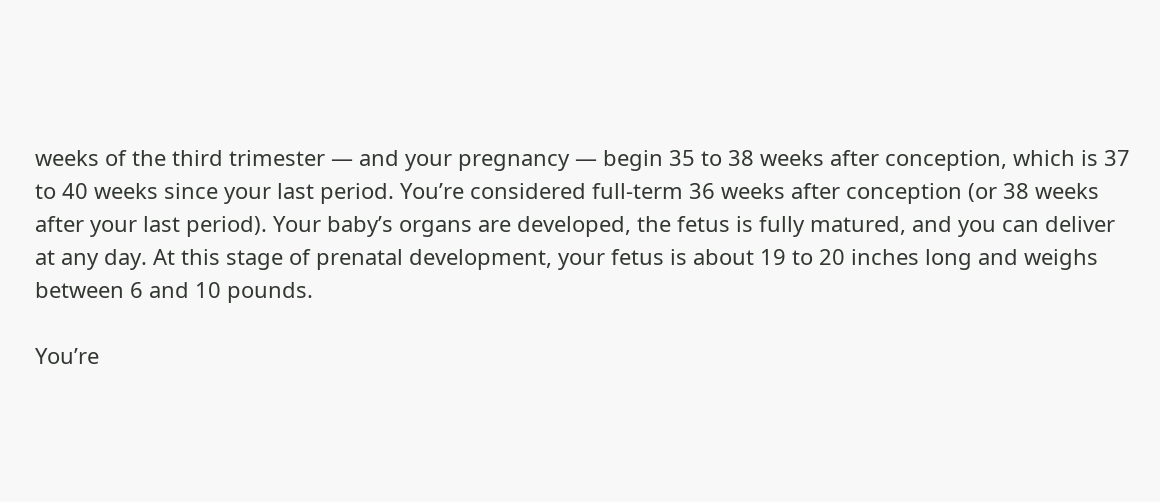weeks of the third trimester — and your pregnancy — begin 35 to 38 weeks after conception, which is 37 to 40 weeks since your last period. You’re considered full-term 36 weeks after conception (or 38 weeks after your last period). Your baby’s organs are developed, the fetus is fully matured, and you can deliver at any day. At this stage of prenatal development, your fetus is about 19 to 20 inches long and weighs between 6 and 10 pounds.

You’re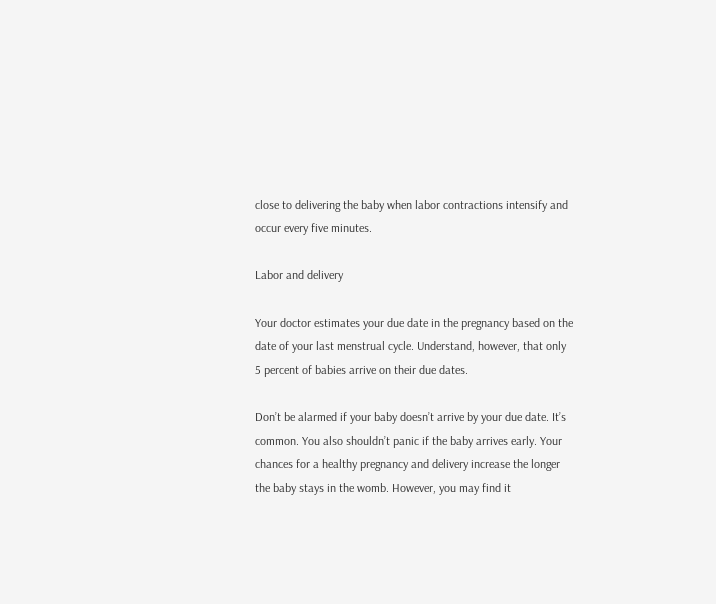close to delivering the baby when labor contractions intensify and occur every five minutes.

Labor and delivery

Your doctor estimates your due date in the pregnancy based on the date of your last menstrual cycle. Understand, however, that only 5 percent of babies arrive on their due dates.

Don’t be alarmed if your baby doesn’t arrive by your due date. It’s common. You also shouldn’t panic if the baby arrives early. Your chances for a healthy pregnancy and delivery increase the longer the baby stays in the womb. However, you may find it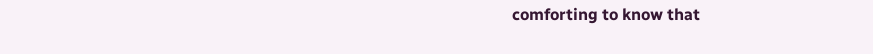comforting to know that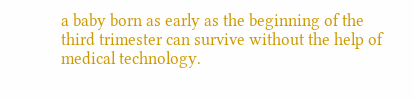a baby born as early as the beginning of the third trimester can survive without the help of medical technology.